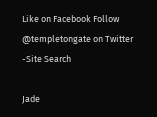Like on Facebook Follow @templetongate on Twitter
-Site Search

Jade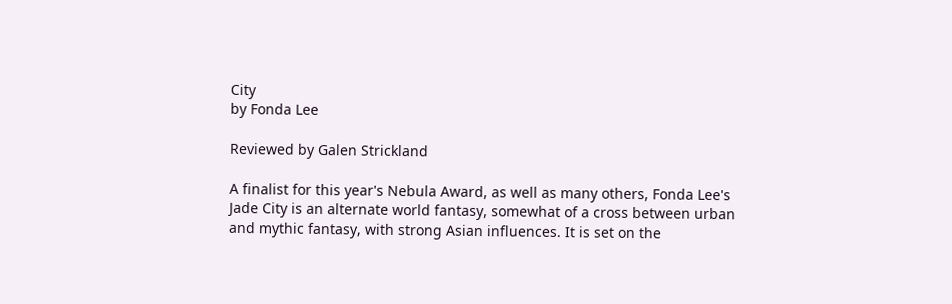City
by Fonda Lee

Reviewed by Galen Strickland

A finalist for this year's Nebula Award, as well as many others, Fonda Lee's Jade City is an alternate world fantasy, somewhat of a cross between urban and mythic fantasy, with strong Asian influences. It is set on the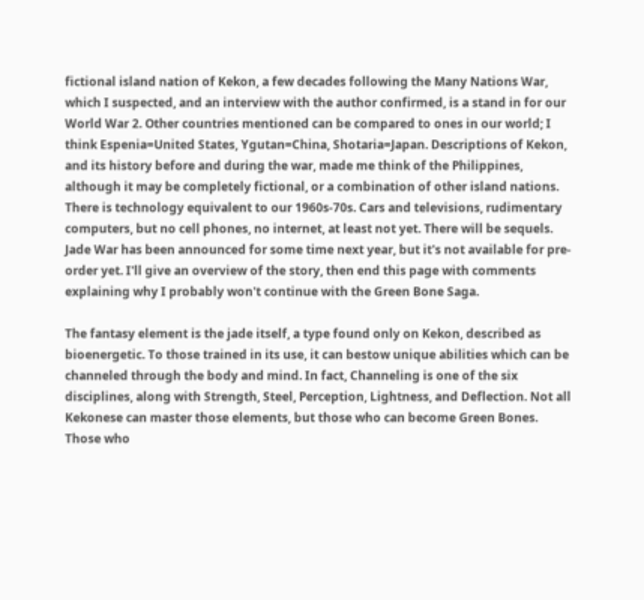fictional island nation of Kekon, a few decades following the Many Nations War, which I suspected, and an interview with the author confirmed, is a stand in for our World War 2. Other countries mentioned can be compared to ones in our world; I think Espenia=United States, Ygutan=China, Shotaria=Japan. Descriptions of Kekon, and its history before and during the war, made me think of the Philippines, although it may be completely fictional, or a combination of other island nations. There is technology equivalent to our 1960s-70s. Cars and televisions, rudimentary computers, but no cell phones, no internet, at least not yet. There will be sequels. Jade War has been announced for some time next year, but it's not available for pre-order yet. I'll give an overview of the story, then end this page with comments explaining why I probably won't continue with the Green Bone Saga.

The fantasy element is the jade itself, a type found only on Kekon, described as bioenergetic. To those trained in its use, it can bestow unique abilities which can be channeled through the body and mind. In fact, Channeling is one of the six disciplines, along with Strength, Steel, Perception, Lightness, and Deflection. Not all Kekonese can master those elements, but those who can become Green Bones. Those who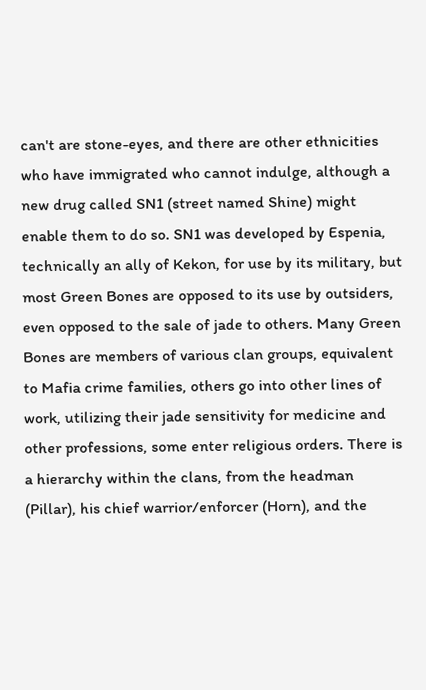can't are stone-eyes, and there are other ethnicities who have immigrated who cannot indulge, although a new drug called SN1 (street named Shine) might enable them to do so. SN1 was developed by Espenia, technically an ally of Kekon, for use by its military, but most Green Bones are opposed to its use by outsiders, even opposed to the sale of jade to others. Many Green Bones are members of various clan groups, equivalent to Mafia crime families, others go into other lines of work, utilizing their jade sensitivity for medicine and other professions, some enter religious orders. There is a hierarchy within the clans, from the headman (Pillar), his chief warrior/enforcer (Horn), and the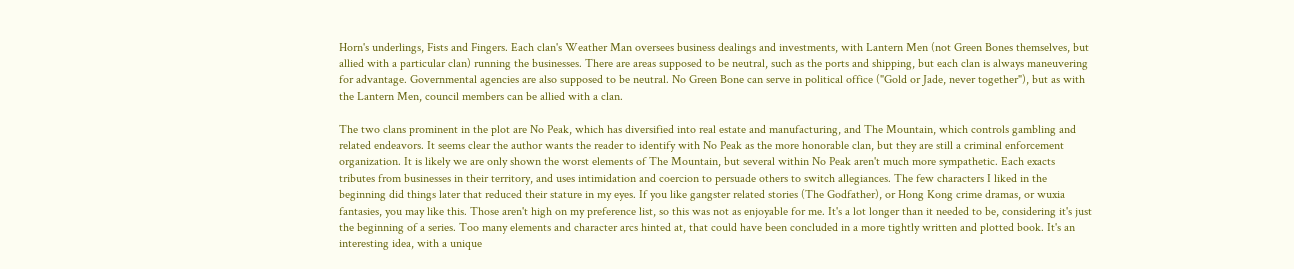Horn's underlings, Fists and Fingers. Each clan's Weather Man oversees business dealings and investments, with Lantern Men (not Green Bones themselves, but allied with a particular clan) running the businesses. There are areas supposed to be neutral, such as the ports and shipping, but each clan is always maneuvering for advantage. Governmental agencies are also supposed to be neutral. No Green Bone can serve in political office ("Gold or Jade, never together"), but as with the Lantern Men, council members can be allied with a clan.

The two clans prominent in the plot are No Peak, which has diversified into real estate and manufacturing, and The Mountain, which controls gambling and related endeavors. It seems clear the author wants the reader to identify with No Peak as the more honorable clan, but they are still a criminal enforcement organization. It is likely we are only shown the worst elements of The Mountain, but several within No Peak aren't much more sympathetic. Each exacts tributes from businesses in their territory, and uses intimidation and coercion to persuade others to switch allegiances. The few characters I liked in the beginning did things later that reduced their stature in my eyes. If you like gangster related stories (The Godfather), or Hong Kong crime dramas, or wuxia fantasies, you may like this. Those aren't high on my preference list, so this was not as enjoyable for me. It's a lot longer than it needed to be, considering it's just the beginning of a series. Too many elements and character arcs hinted at, that could have been concluded in a more tightly written and plotted book. It's an interesting idea, with a unique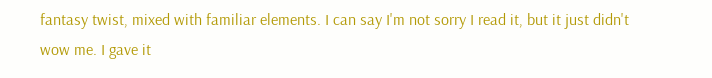fantasy twist, mixed with familiar elements. I can say I'm not sorry I read it, but it just didn't wow me. I gave it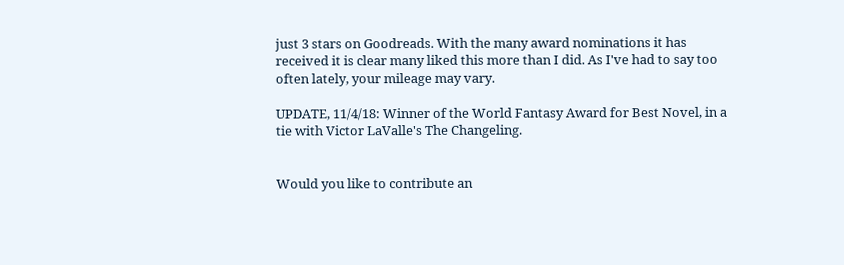just 3 stars on Goodreads. With the many award nominations it has received it is clear many liked this more than I did. As I've had to say too often lately, your mileage may vary.

UPDATE, 11/4/18: Winner of the World Fantasy Award for Best Novel, in a tie with Victor LaValle's The Changeling.


Would you like to contribute an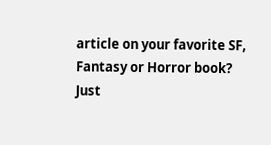article on your favorite SF, Fantasy or Horror book?
Just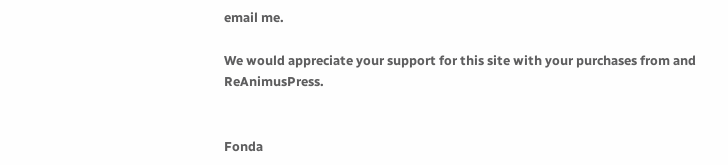email me.

We would appreciate your support for this site with your purchases from and ReAnimusPress.


Fonda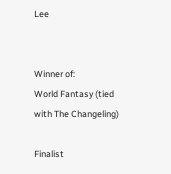Lee


Winner of:
World Fantasy (tied with The Changeling)

Finalist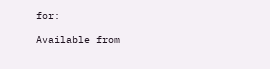for:

Available from